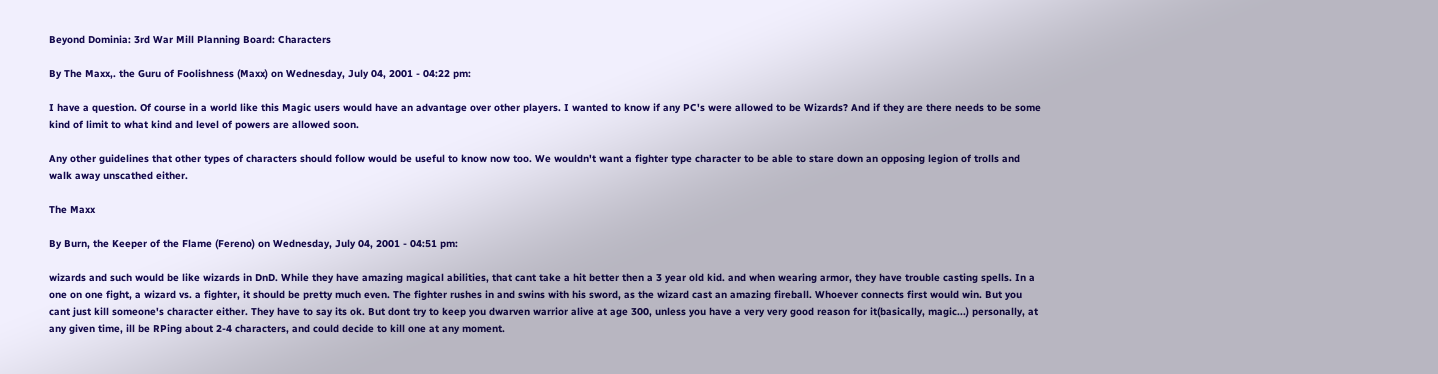Beyond Dominia: 3rd War Mill Planning Board: Characters

By The Maxx,. the Guru of Foolishness (Maxx) on Wednesday, July 04, 2001 - 04:22 pm:

I have a question. Of course in a world like this Magic users would have an advantage over other players. I wanted to know if any PC's were allowed to be Wizards? And if they are there needs to be some kind of limit to what kind and level of powers are allowed soon.

Any other guidelines that other types of characters should follow would be useful to know now too. We wouldn't want a fighter type character to be able to stare down an opposing legion of trolls and walk away unscathed either.

The Maxx

By Burn, the Keeper of the Flame (Fereno) on Wednesday, July 04, 2001 - 04:51 pm:

wizards and such would be like wizards in DnD. While they have amazing magical abilities, that cant take a hit better then a 3 year old kid. and when wearing armor, they have trouble casting spells. In a one on one fight, a wizard vs. a fighter, it should be pretty much even. The fighter rushes in and swins with his sword, as the wizard cast an amazing fireball. Whoever connects first would win. But you cant just kill someone's character either. They have to say its ok. But dont try to keep you dwarven warrior alive at age 300, unless you have a very very good reason for it(basically, magic...) personally, at any given time, ill be RPing about 2-4 characters, and could decide to kill one at any moment.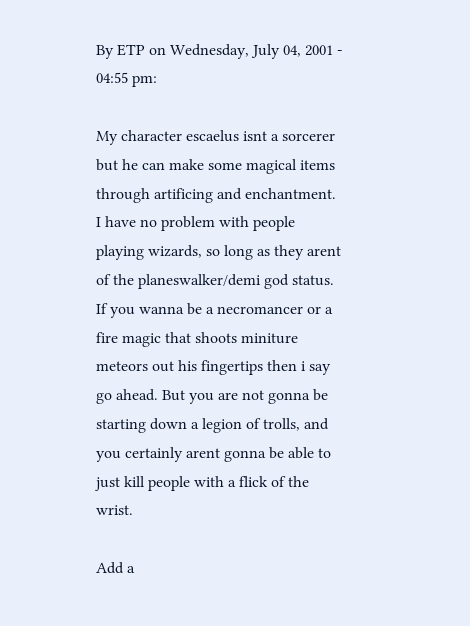By ETP on Wednesday, July 04, 2001 - 04:55 pm:

My character escaelus isnt a sorcerer but he can make some magical items through artificing and enchantment.
I have no problem with people playing wizards, so long as they arent of the planeswalker/demi god status.
If you wanna be a necromancer or a fire magic that shoots miniture meteors out his fingertips then i say go ahead. But you are not gonna be starting down a legion of trolls, and you certainly arent gonna be able to just kill people with a flick of the wrist.

Add a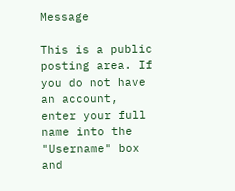Message

This is a public posting area. If you do not have an account, enter your full name into the "Username" box and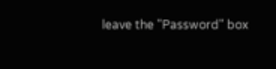leave the "Password" box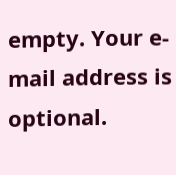empty. Your e-mail address is optional.